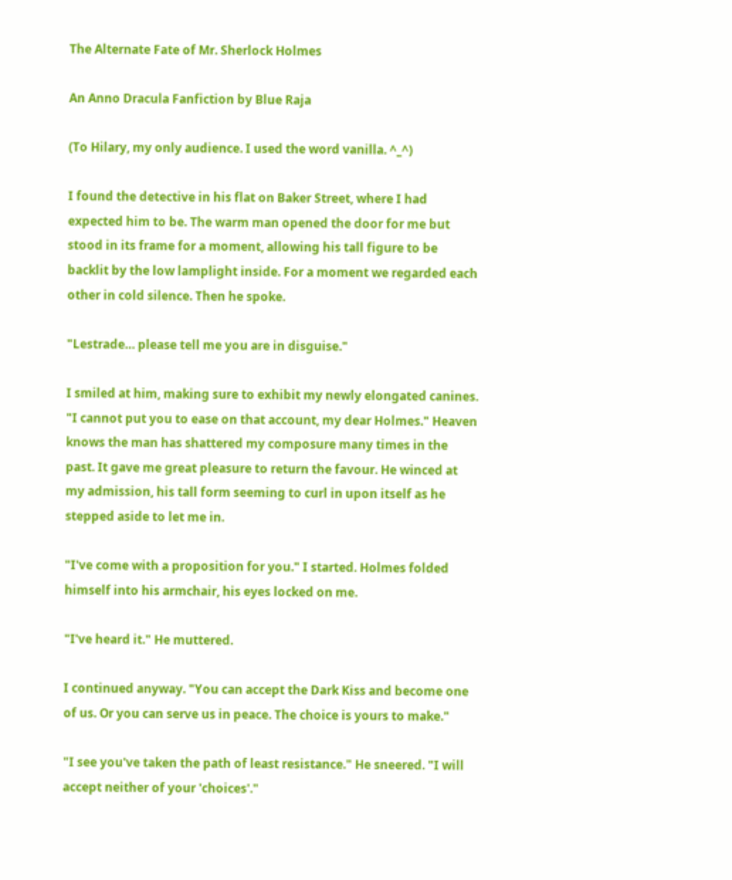The Alternate Fate of Mr. Sherlock Holmes

An Anno Dracula Fanfiction by Blue Raja

(To Hilary, my only audience. I used the word vanilla. ^_^)

I found the detective in his flat on Baker Street, where I had expected him to be. The warm man opened the door for me but stood in its frame for a moment, allowing his tall figure to be backlit by the low lamplight inside. For a moment we regarded each other in cold silence. Then he spoke.

"Lestrade… please tell me you are in disguise."

I smiled at him, making sure to exhibit my newly elongated canines. "I cannot put you to ease on that account, my dear Holmes." Heaven knows the man has shattered my composure many times in the past. It gave me great pleasure to return the favour. He winced at my admission, his tall form seeming to curl in upon itself as he stepped aside to let me in.

"I've come with a proposition for you." I started. Holmes folded himself into his armchair, his eyes locked on me.

"I've heard it." He muttered.

I continued anyway. "You can accept the Dark Kiss and become one of us. Or you can serve us in peace. The choice is yours to make."

"I see you've taken the path of least resistance." He sneered. "I will accept neither of your 'choices'."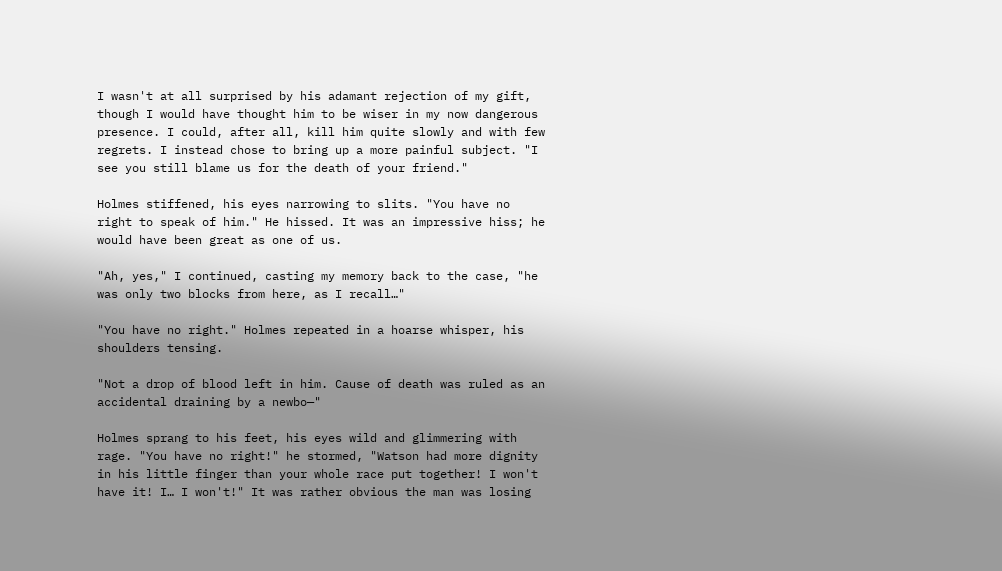I wasn't at all surprised by his adamant rejection of my gift, though I would have thought him to be wiser in my now dangerous presence. I could, after all, kill him quite slowly and with few regrets. I instead chose to bring up a more painful subject. "I see you still blame us for the death of your friend."

Holmes stiffened, his eyes narrowing to slits. "You have no right to speak of him." He hissed. It was an impressive hiss; he would have been great as one of us.

"Ah, yes," I continued, casting my memory back to the case, "he was only two blocks from here, as I recall…"

"You have no right." Holmes repeated in a hoarse whisper, his shoulders tensing.

"Not a drop of blood left in him. Cause of death was ruled as an accidental draining by a newbo—"

Holmes sprang to his feet, his eyes wild and glimmering with rage. "You have no right!" he stormed, "Watson had more dignity in his little finger than your whole race put together! I won't have it! I… I won't!" It was rather obvious the man was losing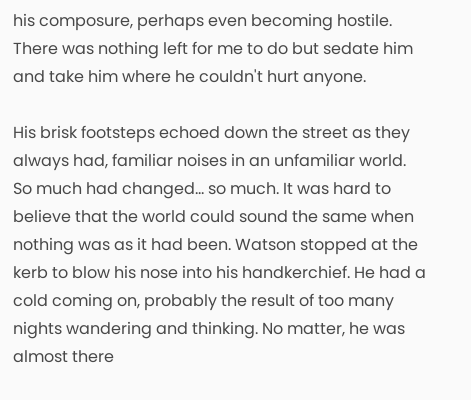his composure, perhaps even becoming hostile. There was nothing left for me to do but sedate him and take him where he couldn't hurt anyone.

His brisk footsteps echoed down the street as they always had, familiar noises in an unfamiliar world. So much had changed… so much. It was hard to believe that the world could sound the same when nothing was as it had been. Watson stopped at the kerb to blow his nose into his handkerchief. He had a cold coming on, probably the result of too many nights wandering and thinking. No matter, he was almost there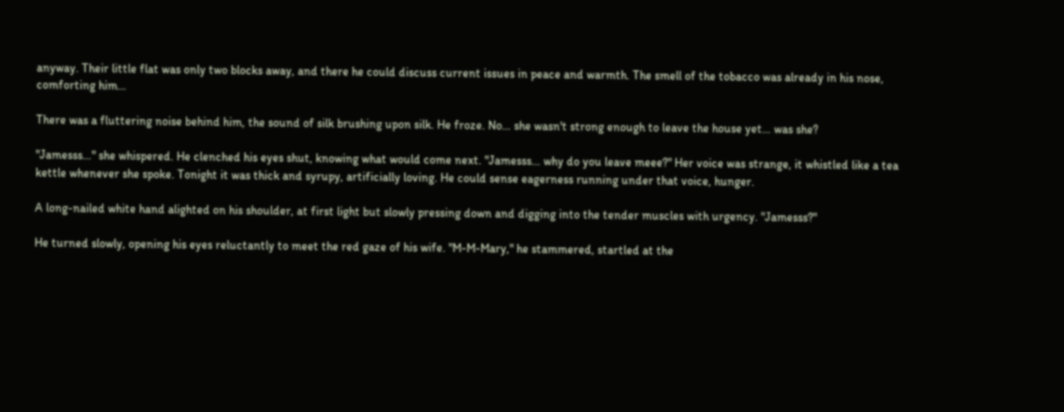anyway. Their little flat was only two blocks away, and there he could discuss current issues in peace and warmth. The smell of the tobacco was already in his nose, comforting him…

There was a fluttering noise behind him, the sound of silk brushing upon silk. He froze. No… she wasn't strong enough to leave the house yet… was she?

"Jamesss…" she whispered. He clenched his eyes shut, knowing what would come next. "Jamesss… why do you leave meee?" Her voice was strange, it whistled like a tea kettle whenever she spoke. Tonight it was thick and syrupy, artificially loving. He could sense eagerness running under that voice, hunger.

A long-nailed white hand alighted on his shoulder, at first light but slowly pressing down and digging into the tender muscles with urgency. "Jamesss?"

He turned slowly, opening his eyes reluctantly to meet the red gaze of his wife. "M-M-Mary," he stammered, startled at the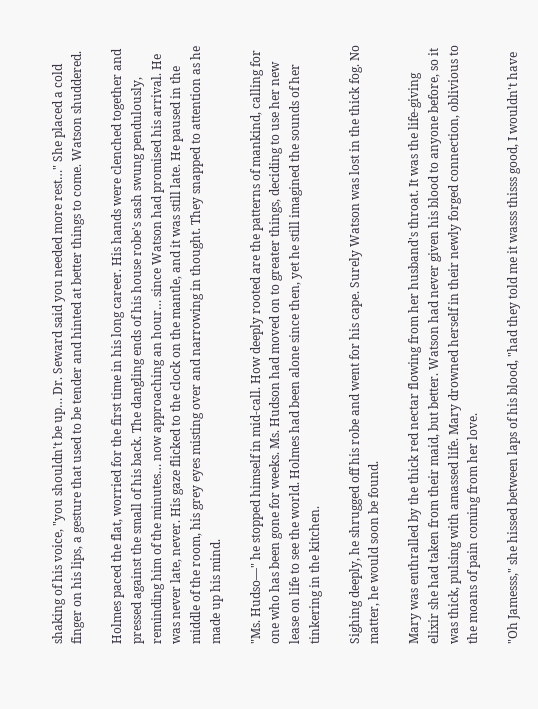shaking of his voice, "you shouldn't be up… Dr. Seward said you needed more rest…" She placed a cold finger on his lips, a gesture that used to be tender and hinted at better things to come. Watson shuddered.

Holmes paced the flat, worried for the first time in his long career. His hands were clenched together and pressed against the small of his back. The dangling ends of his house robe's sash swung pendulously, reminding him of the minutes… now approaching an hour… since Watson had promised his arrival. He was never late, never. His gaze flicked to the clock on the mantle, and it was still late. He paused in the middle of the room, his grey eyes misting over and narrowing in thought. They snapped to attention as he made up his mind.

"Ms. Hudso—" he stopped himself in mid-call. How deeply rooted are the patterns of mankind, calling for one who has been gone for weeks. Ms. Hudson had moved on to greater things, deciding to use her new lease on life to see the world. Holmes had been alone since then, yet he still imagined the sounds of her tinkering in the kitchen.

Sighing deeply, he shrugged off his robe and went for his cape. Surely Watson was lost in the thick fog. No matter, he would soon be found.

Mary was enthralled by the thick red nectar flowing from her husband's throat. It was the life-giving elixir she had taken from their maid, but better. Watson had never given his blood to anyone before, so it was thick, pulsing with amassed life. Mary drowned herself in their newly forged connection, oblivious to the moans of pain coming from her love.

"Oh Jamesss," she hissed between laps of his blood, "had they told me it wasss thisss good, I wouldn't have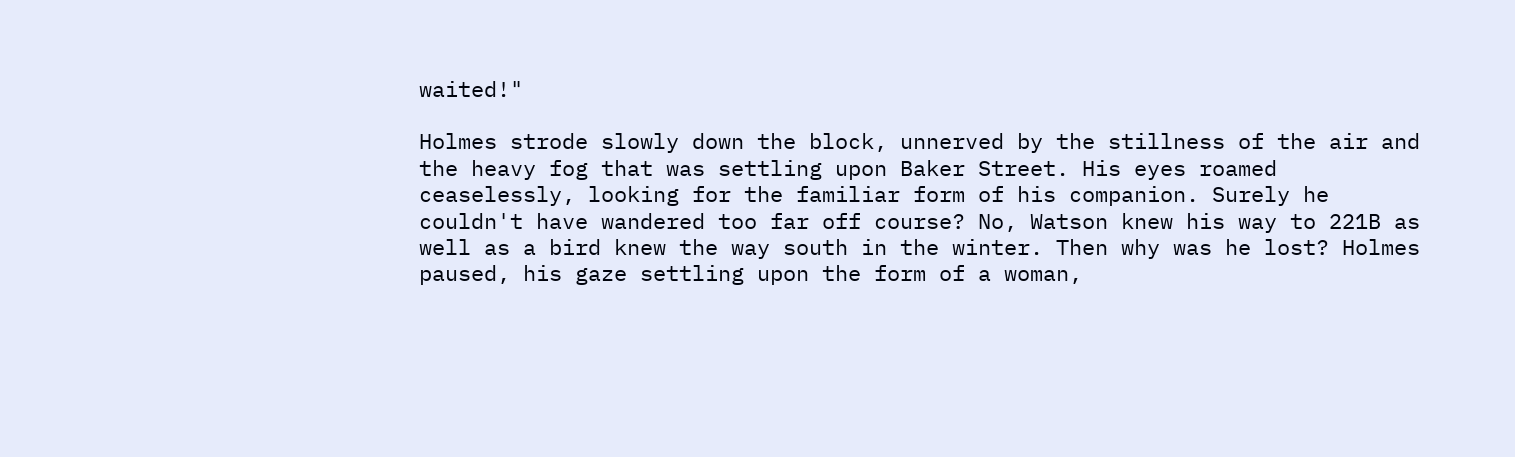waited!"

Holmes strode slowly down the block, unnerved by the stillness of the air and the heavy fog that was settling upon Baker Street. His eyes roamed ceaselessly, looking for the familiar form of his companion. Surely he couldn't have wandered too far off course? No, Watson knew his way to 221B as well as a bird knew the way south in the winter. Then why was he lost? Holmes paused, his gaze settling upon the form of a woman,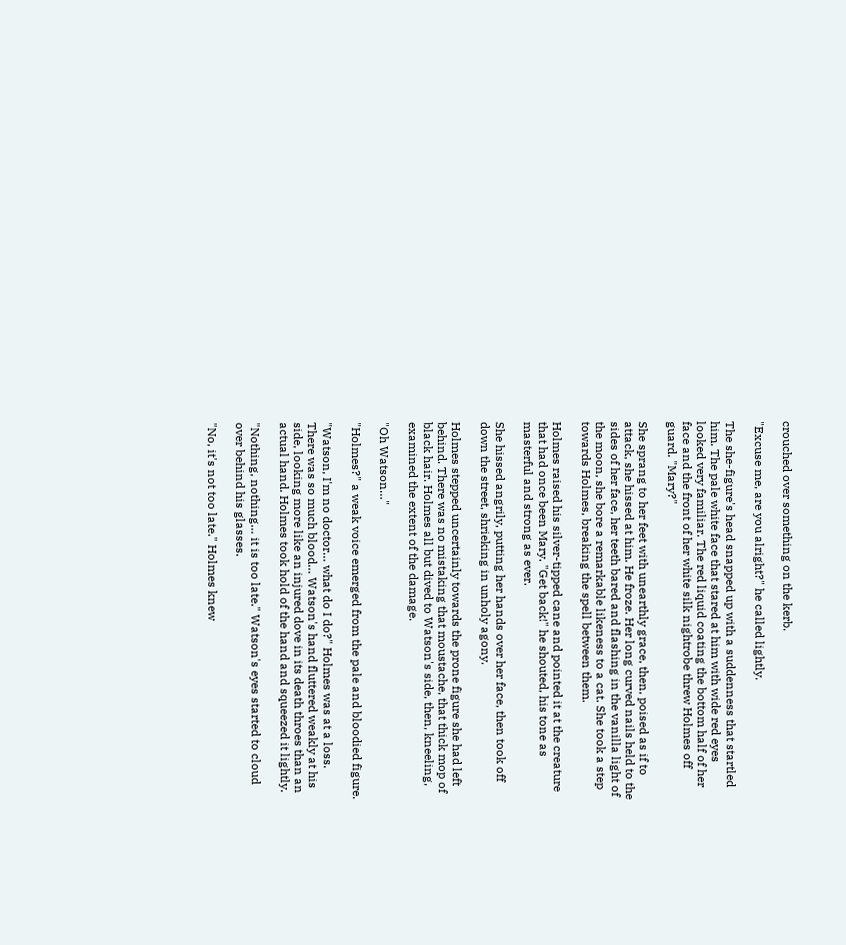crouched over something on the kerb.

"Excuse me, are you alright?" he called lightly.

The she-figure's head snapped up with a suddenness that startled him. The pale white face that stared at him with wide red eyes looked very familiar. The red liquid coating the bottom half of her face and the front of her white silk nightrobe threw Holmes off guard. "Mary?"

She sprang to her feet with unearthly grace, then, poised as if to attack, she hissed at him. He froze. Her long curved nails held to the sides of her face, her teeth bared and flashing in the vanilla light of the moon, she bore a remarkable likeness to a cat. She took a step towards Holmes, breaking the spell between them.

Holmes raised his silver-tipped cane and pointed it at the creature that had once been Mary. "Get back!" he shouted, his tone as masterful and strong as ever.

She hissed angrily, putting her hands over her face, then took off down the street, shrieking in unholy agony.

Holmes stepped uncertainly towards the prone figure she had left behind. There was no mistaking that moustache, that thick mop of black hair. Holmes all but dived to Watson's side, then, kneeling, examined the extent of the damage.

"Oh Watson…"

"Holmes?" a weak voice emerged from the pale and bloodied figure.

"Watson, I'm no doctor… what do I do?" Holmes was at a loss. There was so much blood… Watson's hand fluttered weakly at his side, looking more like an injured dove in its death throes than an actual hand. Holmes took hold of the hand and squeezed it lightly.

"Nothing, nothing… it is too late." Watson's eyes started to cloud over behind his glasses.

"No, it's not too late." Holmes knew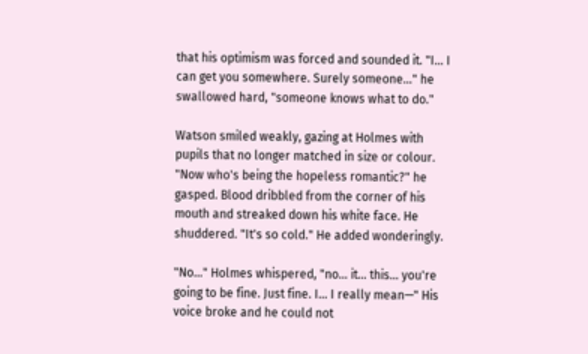that his optimism was forced and sounded it. "I… I can get you somewhere. Surely someone…" he swallowed hard, "someone knows what to do."

Watson smiled weakly, gazing at Holmes with pupils that no longer matched in size or colour. "Now who's being the hopeless romantic?" he gasped. Blood dribbled from the corner of his mouth and streaked down his white face. He shuddered. "It's so cold." He added wonderingly.

"No…" Holmes whispered, "no… it… this… you're going to be fine. Just fine. I… I really mean—" His voice broke and he could not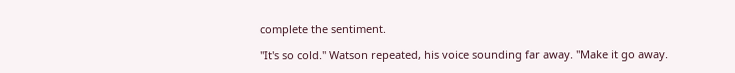complete the sentiment.

"It's so cold." Watson repeated, his voice sounding far away. "Make it go away.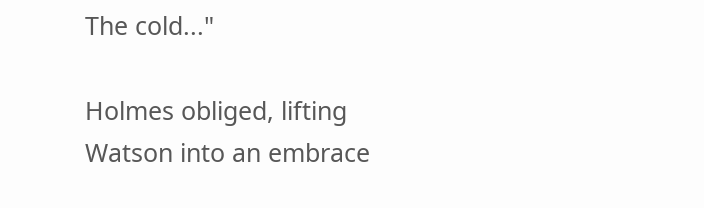The cold..."

Holmes obliged, lifting Watson into an embrace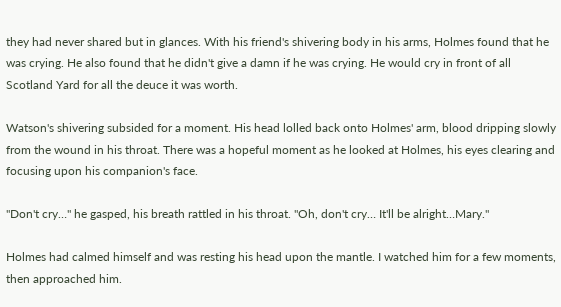they had never shared but in glances. With his friend's shivering body in his arms, Holmes found that he was crying. He also found that he didn't give a damn if he was crying. He would cry in front of all Scotland Yard for all the deuce it was worth.

Watson's shivering subsided for a moment. His head lolled back onto Holmes' arm, blood dripping slowly from the wound in his throat. There was a hopeful moment as he looked at Holmes, his eyes clearing and focusing upon his companion's face.

"Don't cry…" he gasped, his breath rattled in his throat. "Oh, don't cry… It'll be alright…Mary."

Holmes had calmed himself and was resting his head upon the mantle. I watched him for a few moments, then approached him.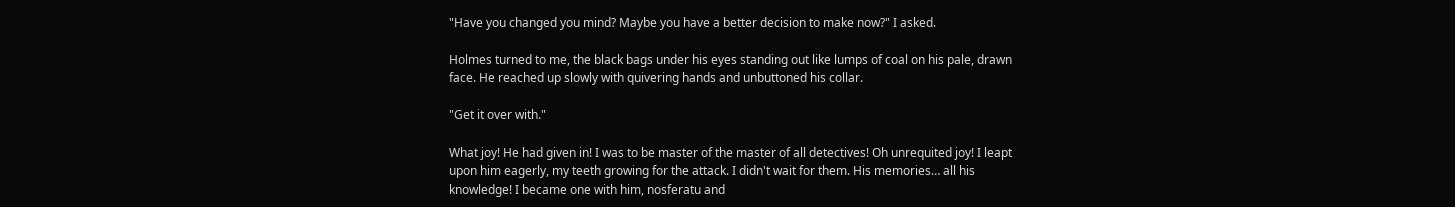"Have you changed you mind? Maybe you have a better decision to make now?" I asked.

Holmes turned to me, the black bags under his eyes standing out like lumps of coal on his pale, drawn face. He reached up slowly with quivering hands and unbuttoned his collar.

"Get it over with."

What joy! He had given in! I was to be master of the master of all detectives! Oh unrequited joy! I leapt upon him eagerly, my teeth growing for the attack. I didn't wait for them. His memories… all his knowledge! I became one with him, nosferatu and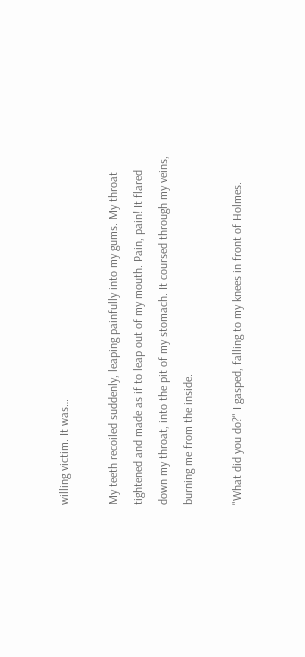willing victim. It was…

My teeth recoiled suddenly, leaping painfully into my gums. My throat tightened and made as if to leap out of my mouth. Pain, pain! It flared down my throat, into the pit of my stomach. It coursed through my veins, burning me from the inside.

"What did you do?" I gasped, falling to my knees in front of Holmes.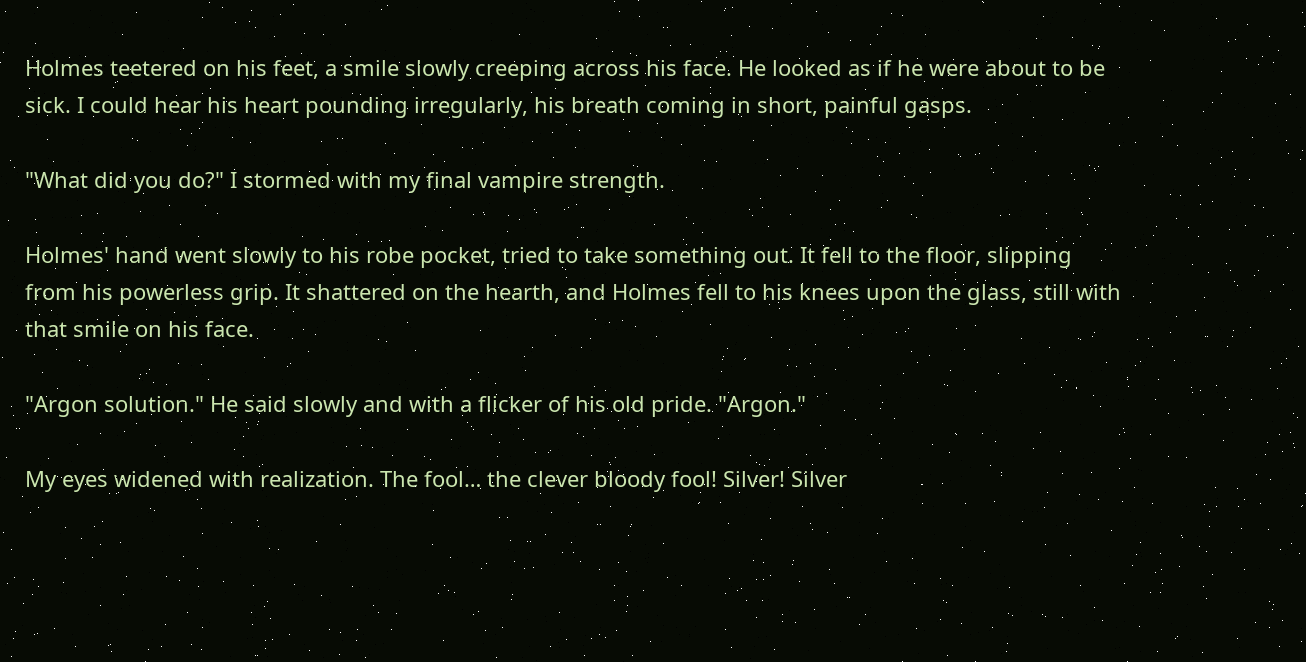Holmes teetered on his feet, a smile slowly creeping across his face. He looked as if he were about to be sick. I could hear his heart pounding irregularly, his breath coming in short, painful gasps.

"What did you do?" I stormed with my final vampire strength.

Holmes' hand went slowly to his robe pocket, tried to take something out. It fell to the floor, slipping from his powerless grip. It shattered on the hearth, and Holmes fell to his knees upon the glass, still with that smile on his face.

"Argon solution." He said slowly and with a flicker of his old pride. "Argon."

My eyes widened with realization. The fool… the clever bloody fool! Silver! Silver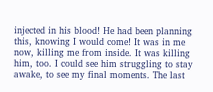injected in his blood! He had been planning this, knowing I would come! It was in me now, killing me from inside. It was killing him, too. I could see him struggling to stay awake, to see my final moments. The last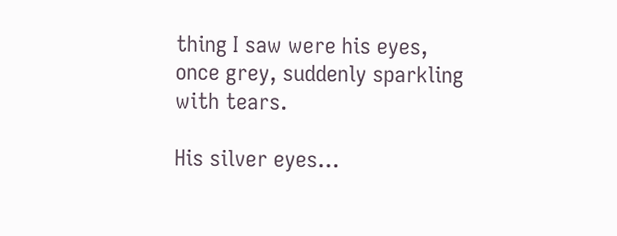thing I saw were his eyes, once grey, suddenly sparkling with tears.

His silver eyes…